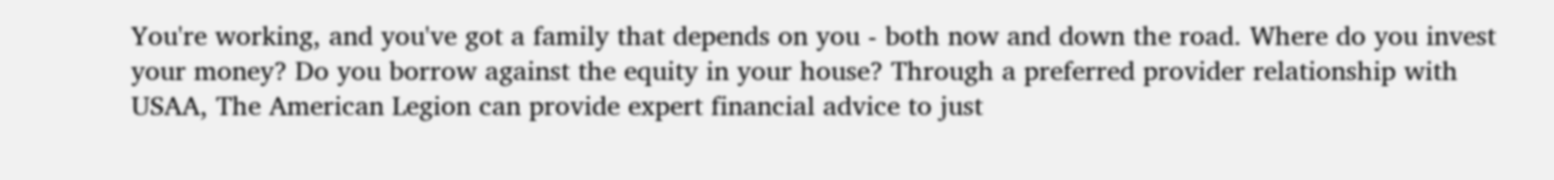You're working, and you've got a family that depends on you - both now and down the road. Where do you invest your money? Do you borrow against the equity in your house? Through a preferred provider relationship with USAA, The American Legion can provide expert financial advice to just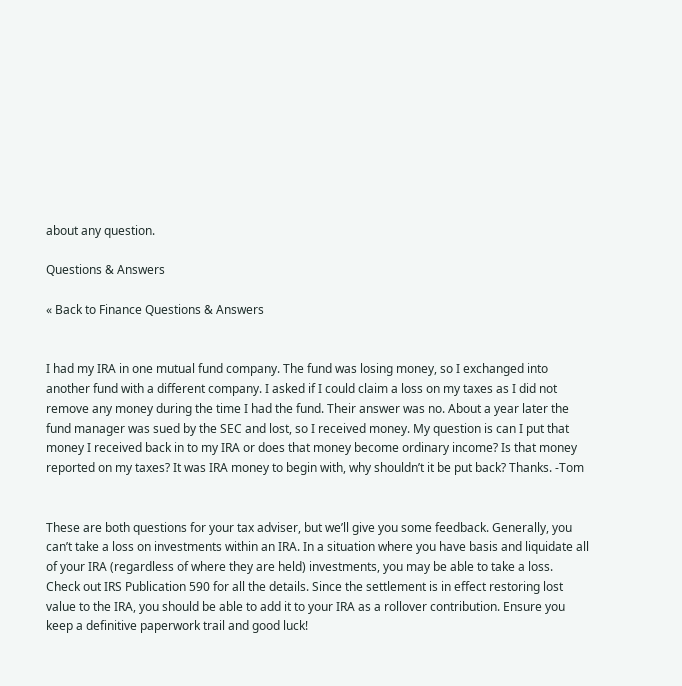about any question.

Questions & Answers

« Back to Finance Questions & Answers


I had my IRA in one mutual fund company. The fund was losing money, so I exchanged into another fund with a different company. I asked if I could claim a loss on my taxes as I did not remove any money during the time I had the fund. Their answer was no. About a year later the fund manager was sued by the SEC and lost, so I received money. My question is can I put that money I received back in to my IRA or does that money become ordinary income? Is that money reported on my taxes? It was IRA money to begin with, why shouldn’t it be put back? Thanks. -Tom


These are both questions for your tax adviser, but we’ll give you some feedback. Generally, you can’t take a loss on investments within an IRA. In a situation where you have basis and liquidate all of your IRA (regardless of where they are held) investments, you may be able to take a loss. Check out IRS Publication 590 for all the details. Since the settlement is in effect restoring lost value to the IRA, you should be able to add it to your IRA as a rollover contribution. Ensure you keep a definitive paperwork trail and good luck!